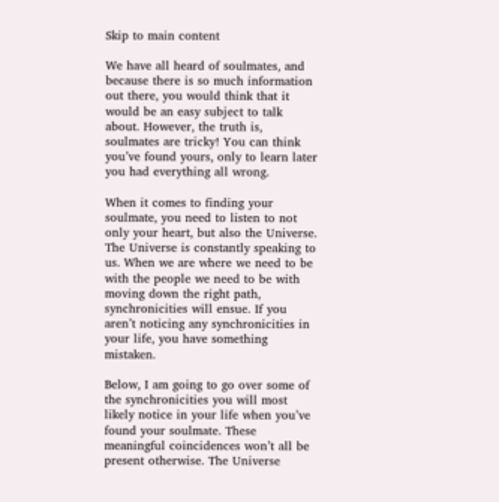Skip to main content

We have all heard of soulmates, and because there is so much information out there, you would think that it would be an easy subject to talk about. However, the truth is, soulmates are tricky! You can think you’ve found yours, only to learn later you had everything all wrong.

When it comes to finding your soulmate, you need to listen to not only your heart, but also the Universe. The Universe is constantly speaking to us. When we are where we need to be with the people we need to be with moving down the right path, synchronicities will ensue. If you aren’t noticing any synchronicities in your life, you have something mistaken.

Below, I am going to go over some of the synchronicities you will most likely notice in your life when you’ve found your soulmate. These meaningful coincidences won’t all be present otherwise. The Universe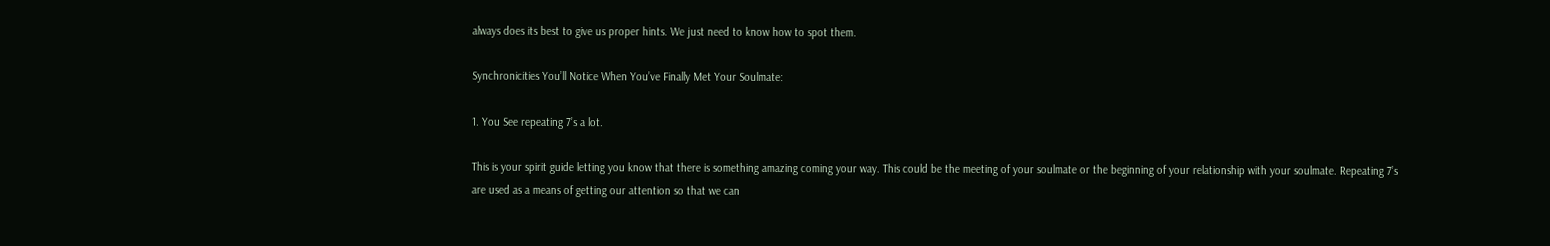always does its best to give us proper hints. We just need to know how to spot them.

Synchronicities You’ll Notice When You’ve Finally Met Your Soulmate:

1. You See repeating 7’s a lot.

This is your spirit guide letting you know that there is something amazing coming your way. This could be the meeting of your soulmate or the beginning of your relationship with your soulmate. Repeating 7’s are used as a means of getting our attention so that we can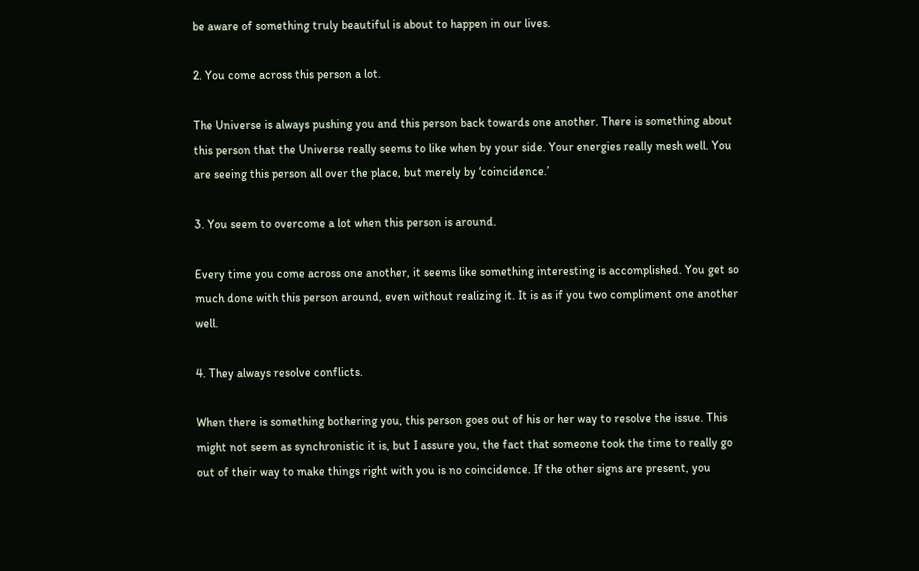be aware of something truly beautiful is about to happen in our lives.

2. You come across this person a lot.

The Universe is always pushing you and this person back towards one another. There is something about this person that the Universe really seems to like when by your side. Your energies really mesh well. You are seeing this person all over the place, but merely by ‘coincidence.’

3. You seem to overcome a lot when this person is around.

Every time you come across one another, it seems like something interesting is accomplished. You get so much done with this person around, even without realizing it. It is as if you two compliment one another well.

4. They always resolve conflicts.

When there is something bothering you, this person goes out of his or her way to resolve the issue. This might not seem as synchronistic it is, but I assure you, the fact that someone took the time to really go out of their way to make things right with you is no coincidence. If the other signs are present, you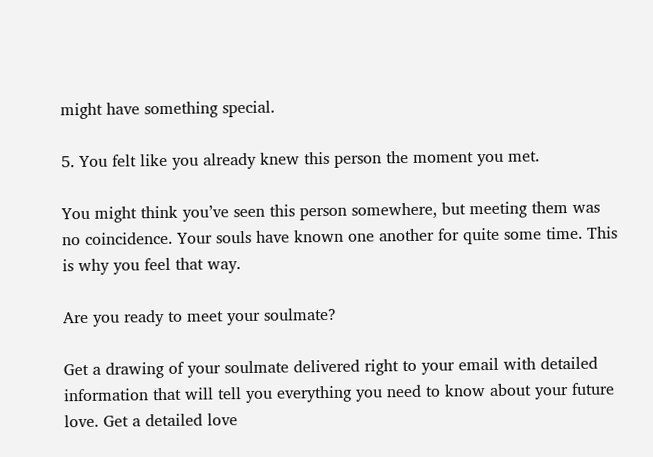might have something special.

5. You felt like you already knew this person the moment you met.

You might think you’ve seen this person somewhere, but meeting them was no coincidence. Your souls have known one another for quite some time. This is why you feel that way.

Are you ready to meet your soulmate?

Get a drawing of your soulmate delivered right to your email with detailed information that will tell you everything you need to know about your future love. Get a detailed love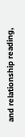and relationship reading,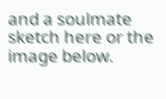and a soulmate sketch here or the image below.